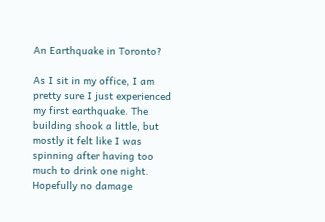An Earthquake in Toronto?

As I sit in my office, I am pretty sure I just experienced my first earthquake. The building shook a little, but mostly it felt like I was spinning after having too much to drink one night. Hopefully no damage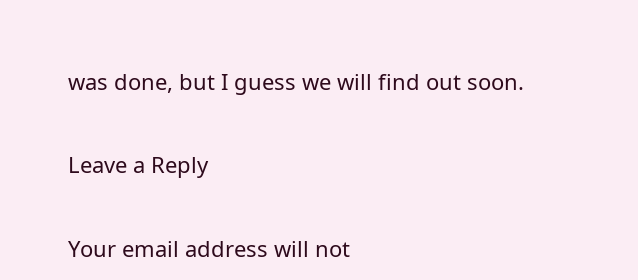was done, but I guess we will find out soon.

Leave a Reply

Your email address will not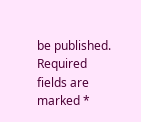be published. Required fields are marked *